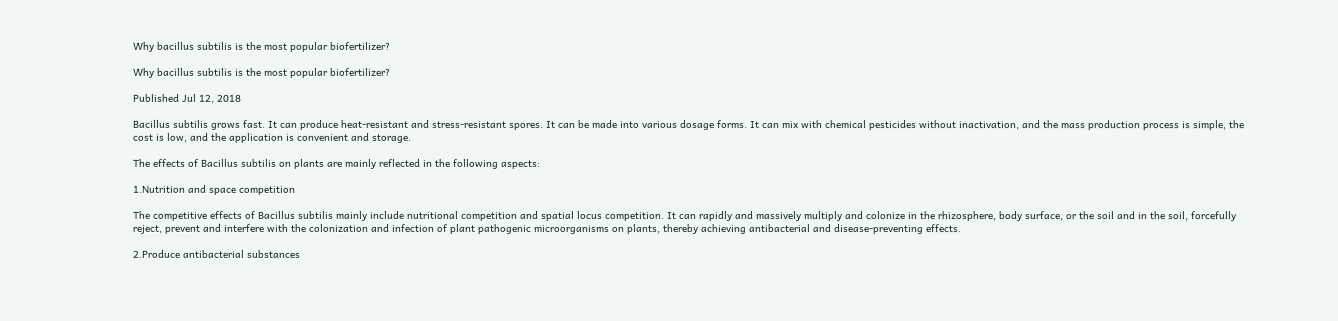Why bacillus subtilis is the most popular biofertilizer?

Why bacillus subtilis is the most popular biofertilizer?

Published Jul 12, 2018

Bacillus subtilis grows fast. It can produce heat-resistant and stress-resistant spores. It can be made into various dosage forms. It can mix with chemical pesticides without inactivation, and the mass production process is simple, the cost is low, and the application is convenient and storage.

The effects of Bacillus subtilis on plants are mainly reflected in the following aspects:

1.Nutrition and space competition

The competitive effects of Bacillus subtilis mainly include nutritional competition and spatial locus competition. It can rapidly and massively multiply and colonize in the rhizosphere, body surface, or the soil and in the soil, forcefully reject, prevent and interfere with the colonization and infection of plant pathogenic microorganisms on plants, thereby achieving antibacterial and disease-preventing effects.

2.Produce antibacterial substances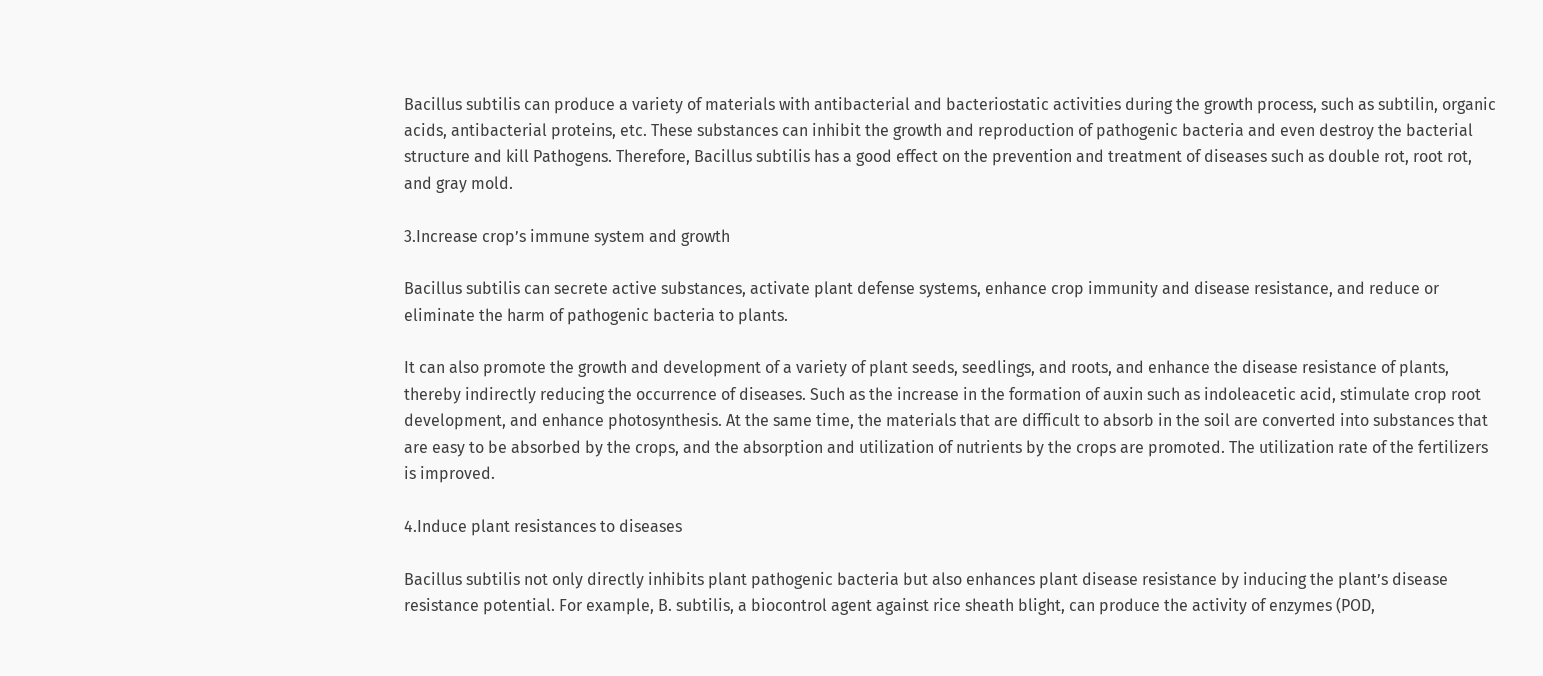Bacillus subtilis can produce a variety of materials with antibacterial and bacteriostatic activities during the growth process, such as subtilin, organic acids, antibacterial proteins, etc. These substances can inhibit the growth and reproduction of pathogenic bacteria and even destroy the bacterial structure and kill Pathogens. Therefore, Bacillus subtilis has a good effect on the prevention and treatment of diseases such as double rot, root rot, and gray mold.

3.Increase crop’s immune system and growth

Bacillus subtilis can secrete active substances, activate plant defense systems, enhance crop immunity and disease resistance, and reduce or eliminate the harm of pathogenic bacteria to plants.

It can also promote the growth and development of a variety of plant seeds, seedlings, and roots, and enhance the disease resistance of plants, thereby indirectly reducing the occurrence of diseases. Such as the increase in the formation of auxin such as indoleacetic acid, stimulate crop root development, and enhance photosynthesis. At the same time, the materials that are difficult to absorb in the soil are converted into substances that are easy to be absorbed by the crops, and the absorption and utilization of nutrients by the crops are promoted. The utilization rate of the fertilizers is improved.

4.Induce plant resistances to diseases

Bacillus subtilis not only directly inhibits plant pathogenic bacteria but also enhances plant disease resistance by inducing the plant’s disease resistance potential. For example, B. subtilis, a biocontrol agent against rice sheath blight, can produce the activity of enzymes (POD,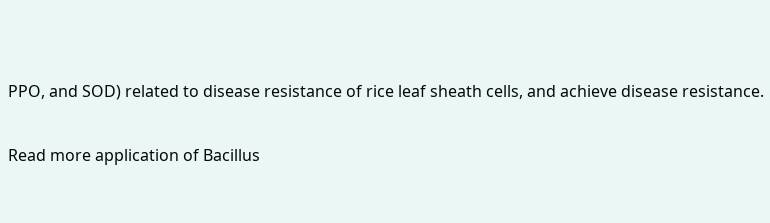PPO, and SOD) related to disease resistance of rice leaf sheath cells, and achieve disease resistance.

Read more application of Bacillus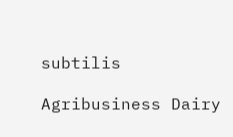subtilis

Agribusiness Dairy